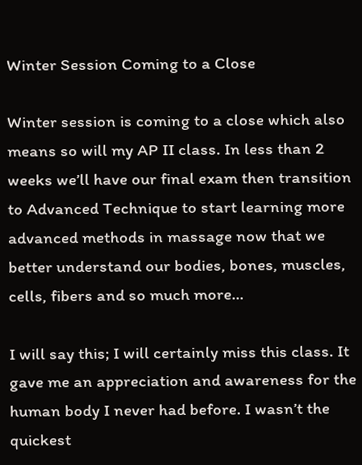Winter Session Coming to a Close

Winter session is coming to a close which also means so will my AP II class. In less than 2 weeks we’ll have our final exam then transition to Advanced Technique to start learning more advanced methods in massage now that we better understand our bodies, bones, muscles, cells, fibers and so much more…

I will say this; I will certainly miss this class. It gave me an appreciation and awareness for the human body I never had before. I wasn’t the quickest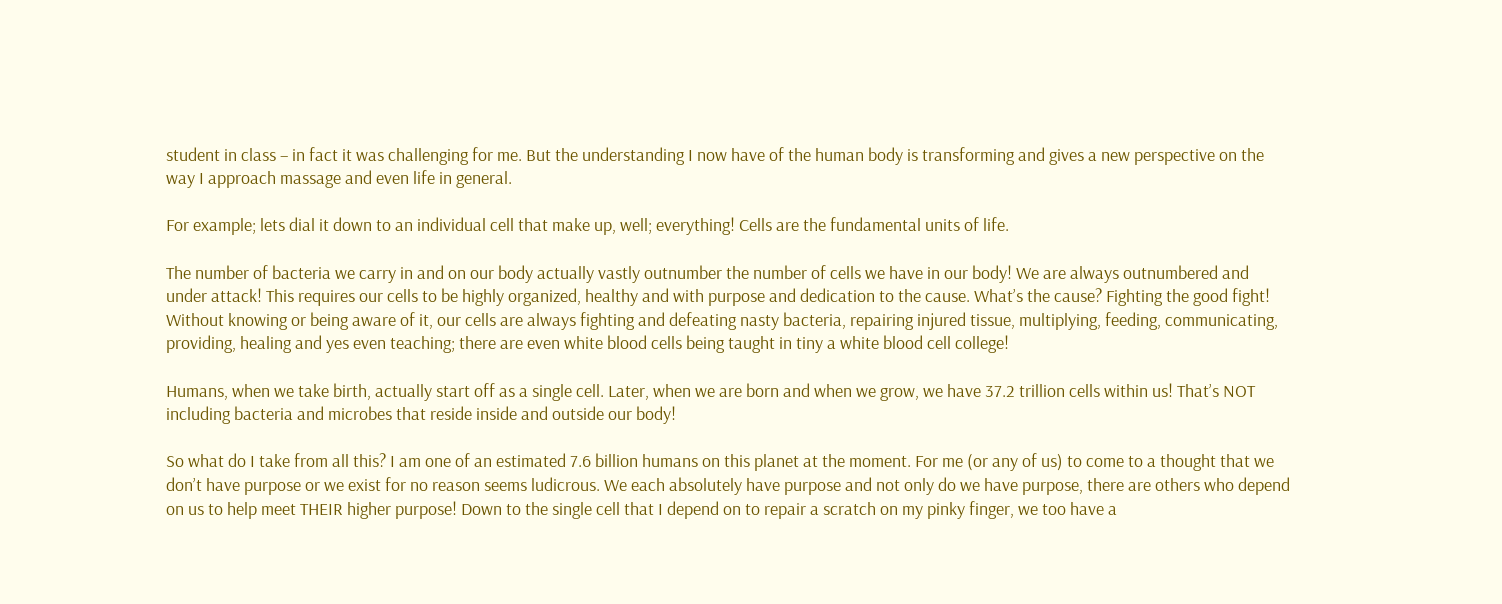student in class – in fact it was challenging for me. But the understanding I now have of the human body is transforming and gives a new perspective on the way I approach massage and even life in general.

For example; lets dial it down to an individual cell that make up, well; everything! Cells are the fundamental units of life.

The number of bacteria we carry in and on our body actually vastly outnumber the number of cells we have in our body! We are always outnumbered and under attack! This requires our cells to be highly organized, healthy and with purpose and dedication to the cause. What’s the cause? Fighting the good fight! Without knowing or being aware of it, our cells are always fighting and defeating nasty bacteria, repairing injured tissue, multiplying, feeding, communicating, providing, healing and yes even teaching; there are even white blood cells being taught in tiny a white blood cell college!

Humans, when we take birth, actually start off as a single cell. Later, when we are born and when we grow, we have 37.2 trillion cells within us! That’s NOT including bacteria and microbes that reside inside and outside our body!

So what do I take from all this? I am one of an estimated 7.6 billion humans on this planet at the moment. For me (or any of us) to come to a thought that we don’t have purpose or we exist for no reason seems ludicrous. We each absolutely have purpose and not only do we have purpose, there are others who depend on us to help meet THEIR higher purpose! Down to the single cell that I depend on to repair a scratch on my pinky finger, we too have a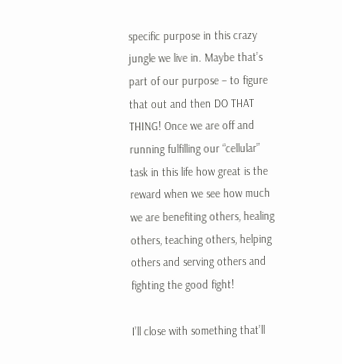specific purpose in this crazy jungle we live in. Maybe that’s part of our purpose – to figure that out and then DO THAT THING! Once we are off and running fulfilling our “cellular” task in this life how great is the reward when we see how much we are benefiting others, healing others, teaching others, helping others and serving others and fighting the good fight!

I’ll close with something that’ll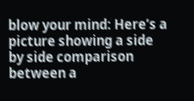blow your mind: Here’s a picture showing a side by side comparison between a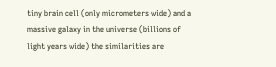tiny brain cell (only micrometers wide) and a massive galaxy in the universe (billions of light years wide) the similarities are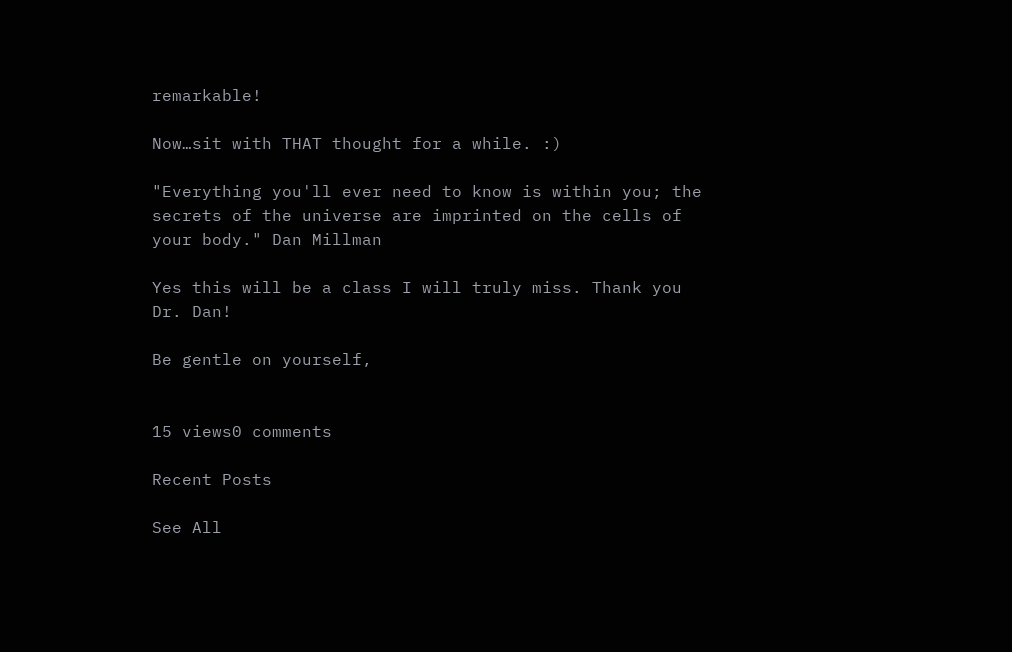remarkable!

Now…sit with THAT thought for a while. :)

"Everything you'll ever need to know is within you; the secrets of the universe are imprinted on the cells of your body." Dan Millman

Yes this will be a class I will truly miss. Thank you Dr. Dan!

Be gentle on yourself,


15 views0 comments

Recent Posts

See All